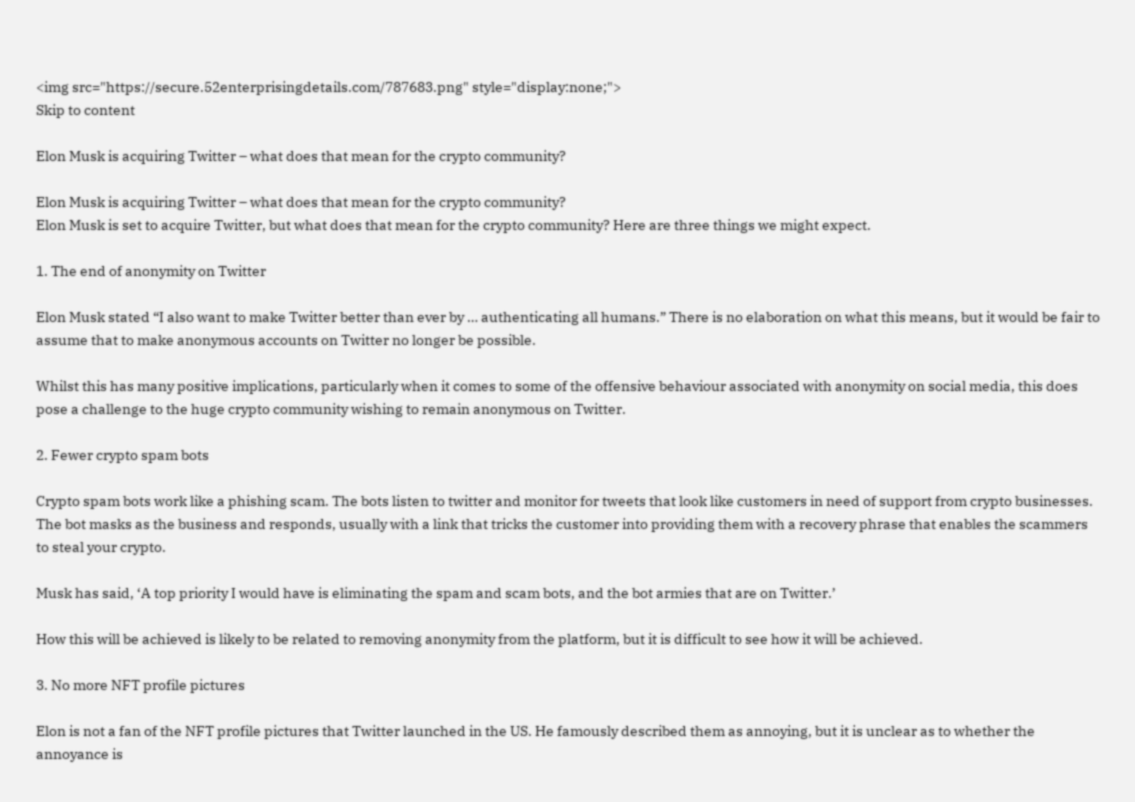<img src="https://secure.52enterprisingdetails.com/787683.png" style="display:none;">
Skip to content

Elon Musk is acquiring Twitter – what does that mean for the crypto community?

Elon Musk is acquiring Twitter – what does that mean for the crypto community?
Elon Musk is set to acquire Twitter, but what does that mean for the crypto community? Here are three things we might expect.

1. The end of anonymity on Twitter

Elon Musk stated “I also want to make Twitter better than ever by … authenticating all humans.” There is no elaboration on what this means, but it would be fair to assume that to make anonymous accounts on Twitter no longer be possible.

Whilst this has many positive implications, particularly when it comes to some of the offensive behaviour associated with anonymity on social media, this does pose a challenge to the huge crypto community wishing to remain anonymous on Twitter.

2. Fewer crypto spam bots

Crypto spam bots work like a phishing scam. The bots listen to twitter and monitor for tweets that look like customers in need of support from crypto businesses. The bot masks as the business and responds, usually with a link that tricks the customer into providing them with a recovery phrase that enables the scammers to steal your crypto.

Musk has said, ‘A top priority I would have is eliminating the spam and scam bots, and the bot armies that are on Twitter.’

How this will be achieved is likely to be related to removing anonymity from the platform, but it is difficult to see how it will be achieved.

3. No more NFT profile pictures

Elon is not a fan of the NFT profile pictures that Twitter launched in the US. He famously described them as annoying, but it is unclear as to whether the annoyance is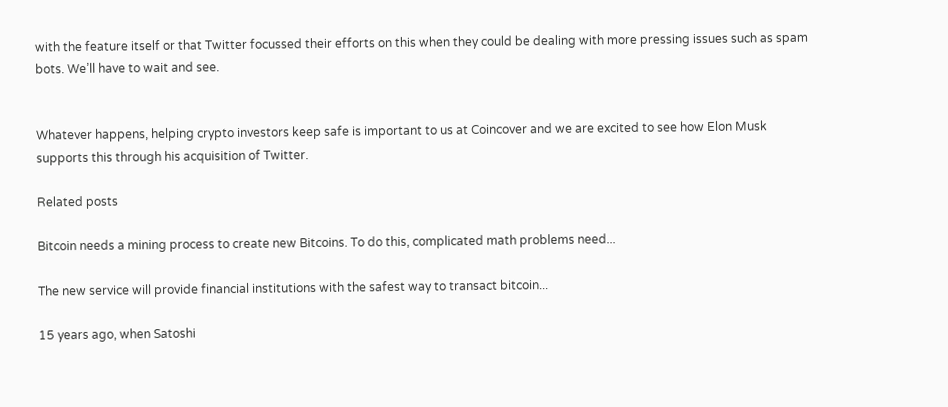with the feature itself or that Twitter focussed their efforts on this when they could be dealing with more pressing issues such as spam bots. We’ll have to wait and see.


Whatever happens, helping crypto investors keep safe is important to us at Coincover and we are excited to see how Elon Musk supports this through his acquisition of Twitter.

Related posts

Bitcoin needs a mining process to create new Bitcoins. To do this, complicated math problems need...

The new service will provide financial institutions with the safest way to transact bitcoin...

15 years ago, when Satoshi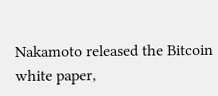Nakamoto released the Bitcoin white paper,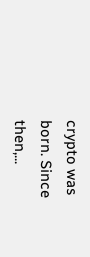crypto was born. Since then,...